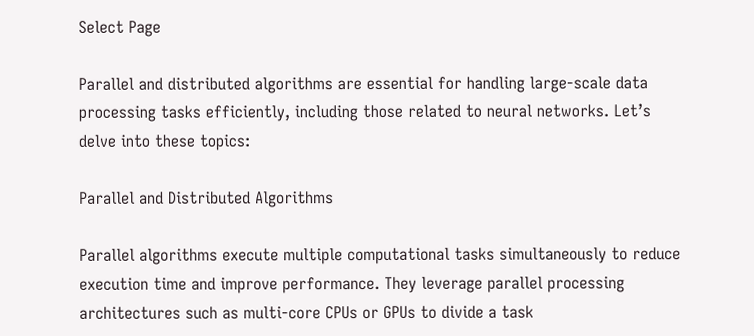Select Page

Parallel and distributed algorithms are essential for handling large-scale data processing tasks efficiently, including those related to neural networks. Let’s delve into these topics:

Parallel and Distributed Algorithms

Parallel algorithms execute multiple computational tasks simultaneously to reduce execution time and improve performance. They leverage parallel processing architectures such as multi-core CPUs or GPUs to divide a task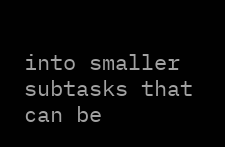into smaller subtasks that can be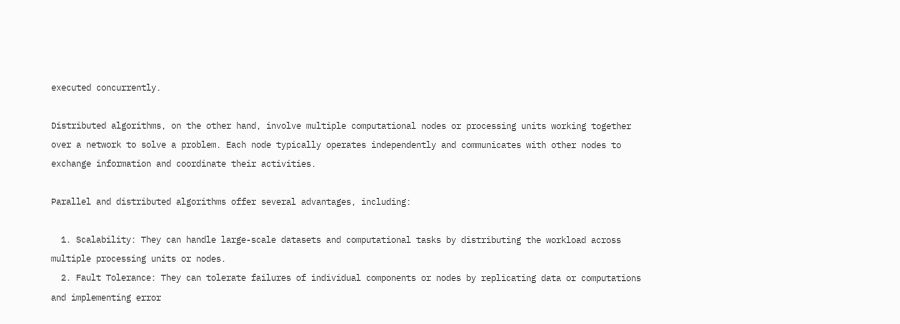executed concurrently.

Distributed algorithms, on the other hand, involve multiple computational nodes or processing units working together over a network to solve a problem. Each node typically operates independently and communicates with other nodes to exchange information and coordinate their activities.

Parallel and distributed algorithms offer several advantages, including:

  1. Scalability: They can handle large-scale datasets and computational tasks by distributing the workload across multiple processing units or nodes.
  2. Fault Tolerance: They can tolerate failures of individual components or nodes by replicating data or computations and implementing error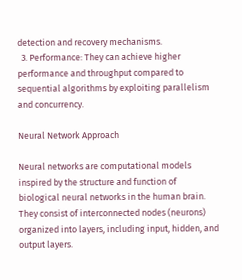detection and recovery mechanisms.
  3. Performance: They can achieve higher performance and throughput compared to sequential algorithms by exploiting parallelism and concurrency.

Neural Network Approach

Neural networks are computational models inspired by the structure and function of biological neural networks in the human brain. They consist of interconnected nodes (neurons) organized into layers, including input, hidden, and output layers.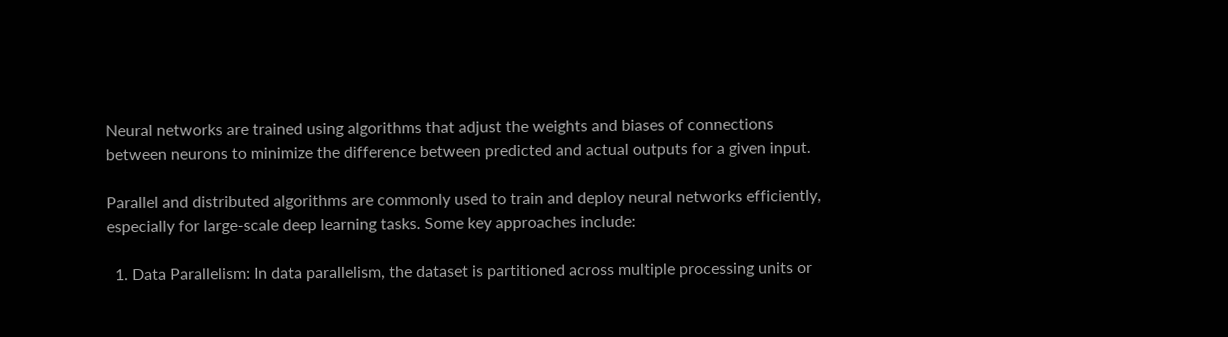Neural networks are trained using algorithms that adjust the weights and biases of connections between neurons to minimize the difference between predicted and actual outputs for a given input.

Parallel and distributed algorithms are commonly used to train and deploy neural networks efficiently, especially for large-scale deep learning tasks. Some key approaches include:

  1. Data Parallelism: In data parallelism, the dataset is partitioned across multiple processing units or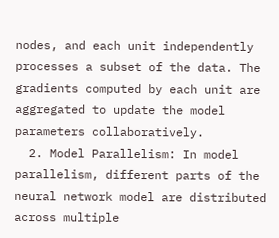nodes, and each unit independently processes a subset of the data. The gradients computed by each unit are aggregated to update the model parameters collaboratively.
  2. Model Parallelism: In model parallelism, different parts of the neural network model are distributed across multiple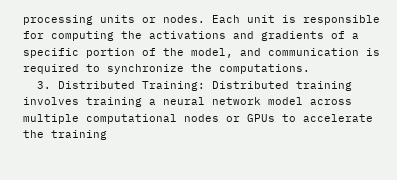processing units or nodes. Each unit is responsible for computing the activations and gradients of a specific portion of the model, and communication is required to synchronize the computations.
  3. Distributed Training: Distributed training involves training a neural network model across multiple computational nodes or GPUs to accelerate the training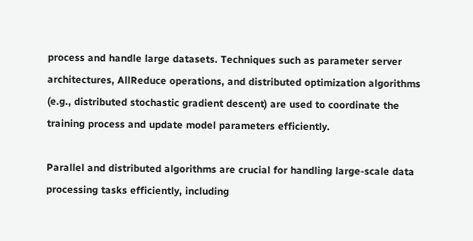process and handle large datasets. Techniques such as parameter server architectures, AllReduce operations, and distributed optimization algorithms (e.g., distributed stochastic gradient descent) are used to coordinate the training process and update model parameters efficiently.

Parallel and distributed algorithms are crucial for handling large-scale data processing tasks efficiently, including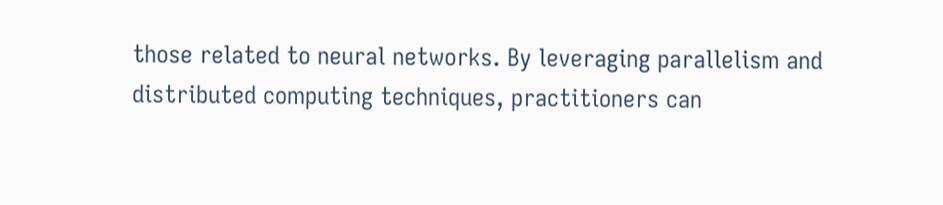those related to neural networks. By leveraging parallelism and distributed computing techniques, practitioners can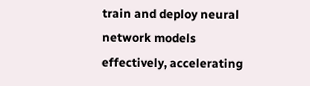train and deploy neural network models effectively, accelerating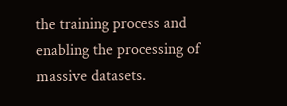the training process and enabling the processing of massive datasets.